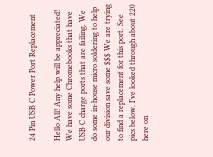24 Pin USB C Power Port Replacement

Hello All! Any help will be appreciated! We have some Chromebooks that have USB C charge ports that are failing. We do some in-house micro soldering to help our division save some $$$ We are trying to find a replacement for this port. See pics below. I’ve looked through about 220 here on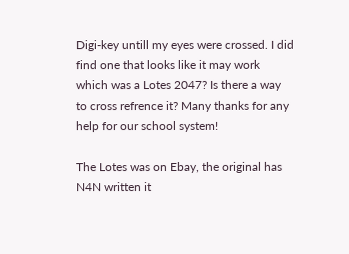Digi-key untill my eyes were crossed. I did find one that looks like it may work which was a Lotes 2047? Is there a way to cross refrence it? Many thanks for any help for our school system!

The Lotes was on Ebay, the original has N4N written it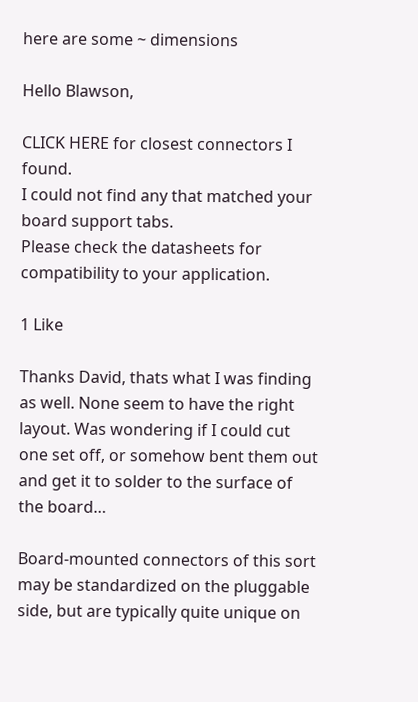here are some ~ dimensions

Hello Blawson,

CLICK HERE for closest connectors I found.
I could not find any that matched your board support tabs.
Please check the datasheets for compatibility to your application.

1 Like

Thanks David, thats what I was finding as well. None seem to have the right layout. Was wondering if I could cut one set off, or somehow bent them out and get it to solder to the surface of the board…

Board-mounted connectors of this sort may be standardized on the pluggable side, but are typically quite unique on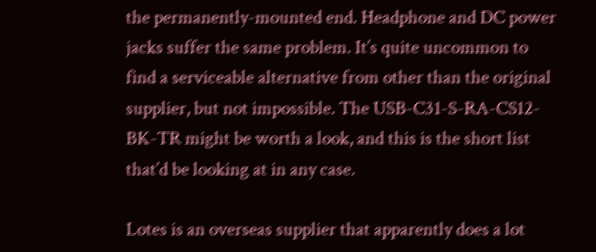the permanently-mounted end. Headphone and DC power jacks suffer the same problem. It’s quite uncommon to find a serviceable alternative from other than the original supplier, but not impossible. The USB-C31-S-RA-CS12-BK-TR might be worth a look, and this is the short list that’d be looking at in any case.

Lotes is an overseas supplier that apparently does a lot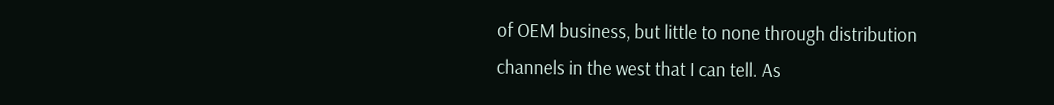of OEM business, but little to none through distribution channels in the west that I can tell. As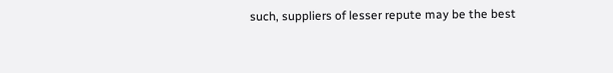such, suppliers of lesser repute may be the best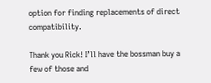option for finding replacements of direct compatibility.

Thank you Rick! I’ll have the bossman buy a few of those and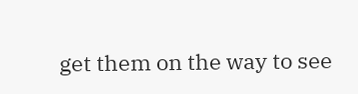get them on the way to see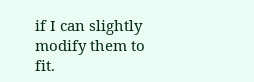if I can slightly modify them to fit.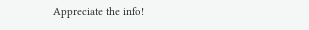Appreciate the info!